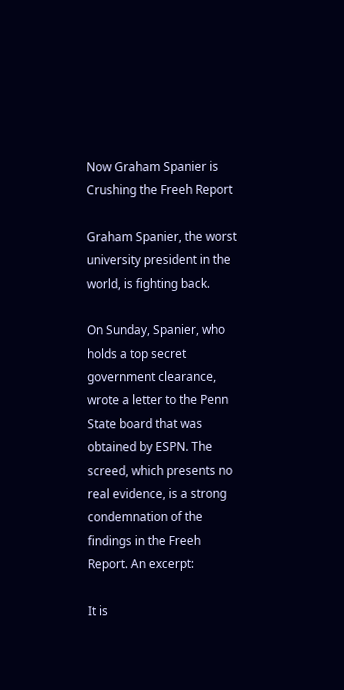Now Graham Spanier is Crushing the Freeh Report

Graham Spanier, the worst university president in the world, is fighting back.

On Sunday, Spanier, who holds a top secret government clearance, wrote a letter to the Penn State board that was obtained by ESPN. The screed, which presents no real evidence, is a strong condemnation of the findings in the Freeh Report. An excerpt:

It is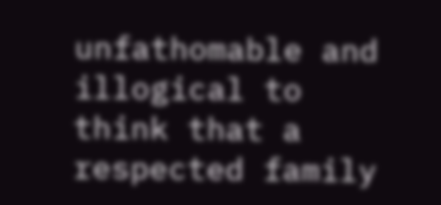unfathomable and illogical to think that a respected family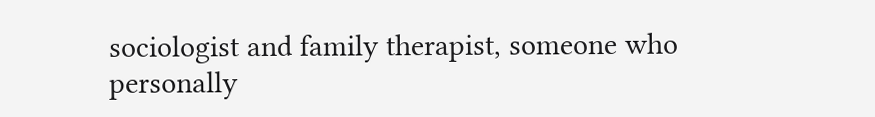sociologist and family therapist, someone who personally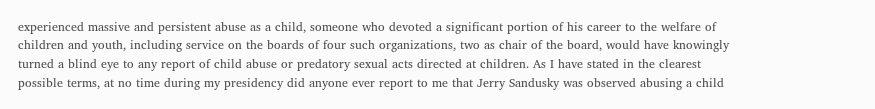experienced massive and persistent abuse as a child, someone who devoted a significant portion of his career to the welfare of children and youth, including service on the boards of four such organizations, two as chair of the board, would have knowingly turned a blind eye to any report of child abuse or predatory sexual acts directed at children. As I have stated in the clearest possible terms, at no time during my presidency did anyone ever report to me that Jerry Sandusky was observed abusing a child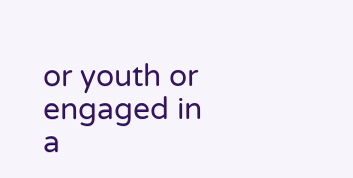or youth or engaged in a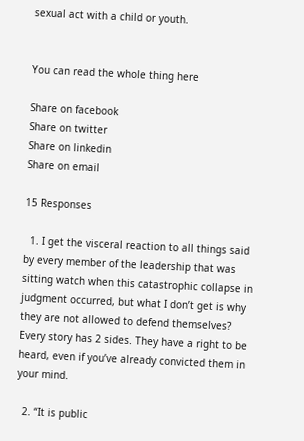sexual act with a child or youth.


You can read the whole thing here

Share on facebook
Share on twitter
Share on linkedin
Share on email

15 Responses

  1. I get the visceral reaction to all things said by every member of the leadership that was sitting watch when this catastrophic collapse in judgment occurred, but what I don’t get is why they are not allowed to defend themselves? Every story has 2 sides. They have a right to be heard, even if you’ve already convicted them in your mind.

  2. “It is public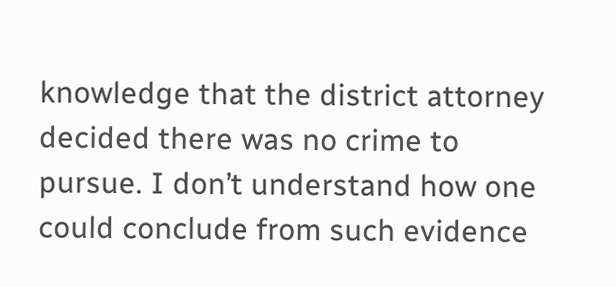knowledge that the district attorney decided there was no crime to pursue. I don’t understand how one could conclude from such evidence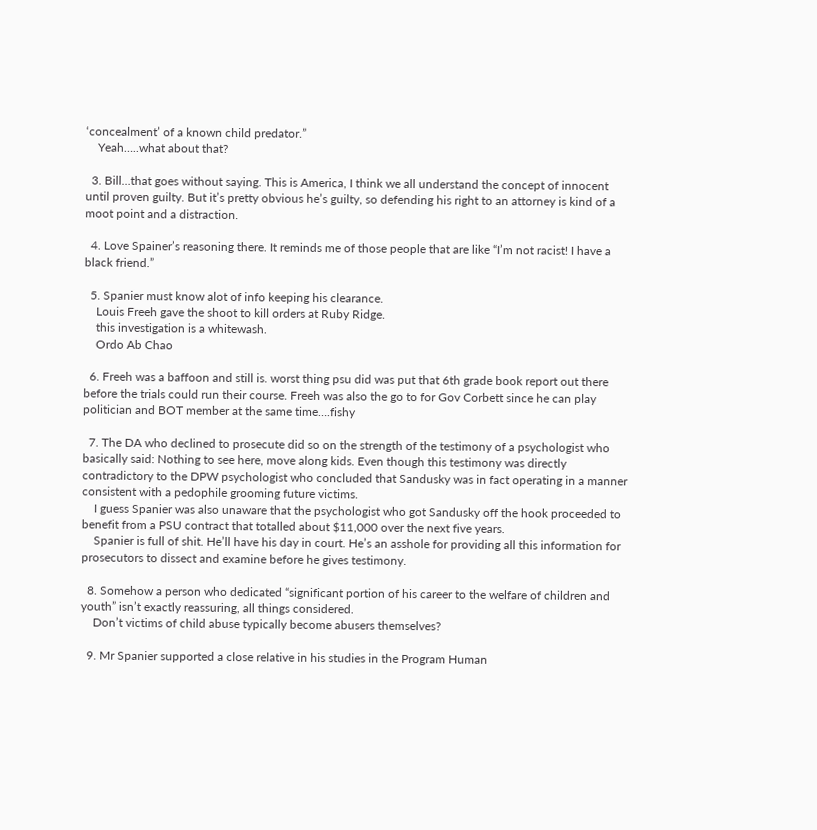‘concealment’ of a known child predator.”
    Yeah…..what about that?

  3. Bill…that goes without saying. This is America, I think we all understand the concept of innocent until proven guilty. But it’s pretty obvious he’s guilty, so defending his right to an attorney is kind of a moot point and a distraction.

  4. Love Spainer’s reasoning there. It reminds me of those people that are like “I’m not racist! I have a black friend.”

  5. Spanier must know alot of info keeping his clearance.
    Louis Freeh gave the shoot to kill orders at Ruby Ridge.
    this investigation is a whitewash.
    Ordo Ab Chao

  6. Freeh was a baffoon and still is. worst thing psu did was put that 6th grade book report out there before the trials could run their course. Freeh was also the go to for Gov Corbett since he can play politician and BOT member at the same time….fishy

  7. The DA who declined to prosecute did so on the strength of the testimony of a psychologist who basically said: Nothing to see here, move along kids. Even though this testimony was directly contradictory to the DPW psychologist who concluded that Sandusky was in fact operating in a manner consistent with a pedophile grooming future victims.
    I guess Spanier was also unaware that the psychologist who got Sandusky off the hook proceeded to benefit from a PSU contract that totalled about $11,000 over the next five years.
    Spanier is full of shit. He’ll have his day in court. He’s an asshole for providing all this information for prosecutors to dissect and examine before he gives testimony.

  8. Somehow a person who dedicated “significant portion of his career to the welfare of children and youth” isn’t exactly reassuring, all things considered.
    Don’t victims of child abuse typically become abusers themselves?

  9. Mr Spanier supported a close relative in his studies in the Program Human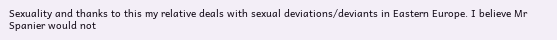Sexuality and thanks to this my relative deals with sexual deviations/deviants in Eastern Europe. I believe Mr Spanier would not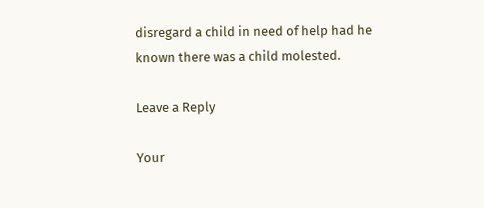disregard a child in need of help had he known there was a child molested.

Leave a Reply

Your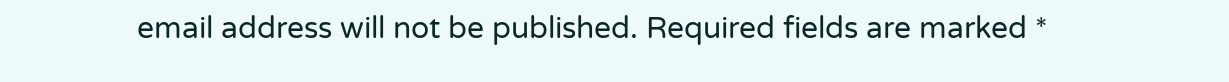email address will not be published. Required fields are marked *